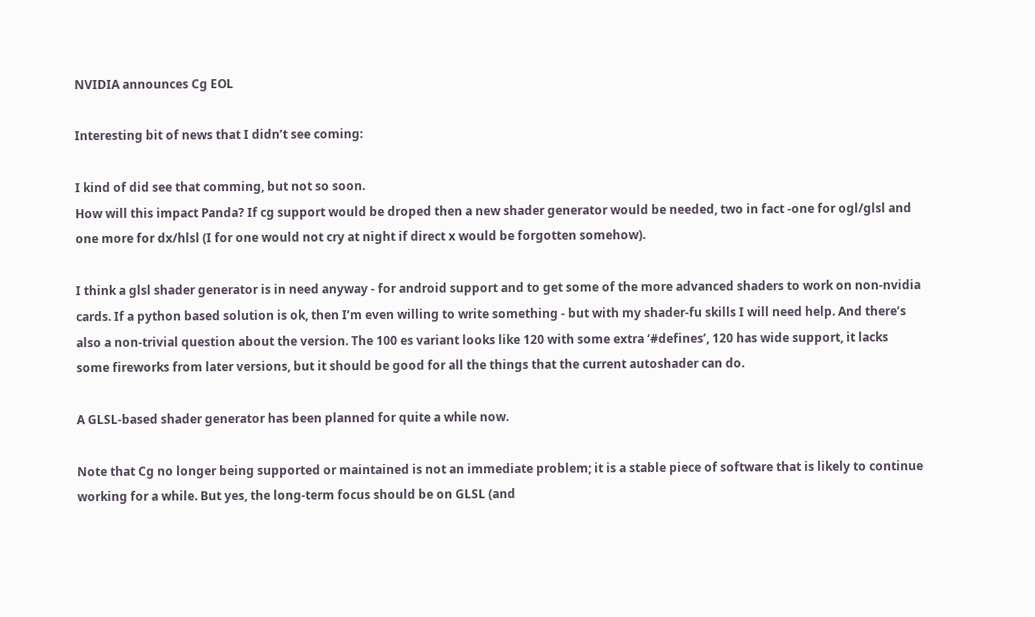NVIDIA announces Cg EOL

Interesting bit of news that I didn’t see coming:

I kind of did see that comming, but not so soon.
How will this impact Panda? If cg support would be droped then a new shader generator would be needed, two in fact -one for ogl/glsl and one more for dx/hlsl (I for one would not cry at night if direct x would be forgotten somehow).

I think a glsl shader generator is in need anyway - for android support and to get some of the more advanced shaders to work on non-nvidia cards. If a python based solution is ok, then I’m even willing to write something - but with my shader-fu skills I will need help. And there’s also a non-trivial question about the version. The 100 es variant looks like 120 with some extra ‘#defines’, 120 has wide support, it lacks some fireworks from later versions, but it should be good for all the things that the current autoshader can do.

A GLSL-based shader generator has been planned for quite a while now.

Note that Cg no longer being supported or maintained is not an immediate problem; it is a stable piece of software that is likely to continue working for a while. But yes, the long-term focus should be on GLSL (and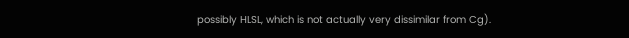possibly HLSL, which is not actually very dissimilar from Cg).